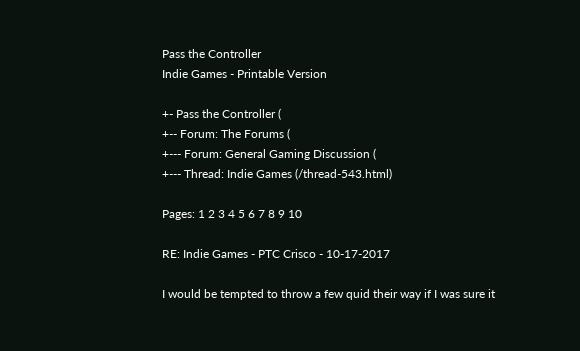Pass the Controller
Indie Games - Printable Version

+- Pass the Controller (
+-- Forum: The Forums (
+--- Forum: General Gaming Discussion (
+--- Thread: Indie Games (/thread-543.html)

Pages: 1 2 3 4 5 6 7 8 9 10

RE: Indie Games - PTC Crisco - 10-17-2017

I would be tempted to throw a few quid their way if I was sure it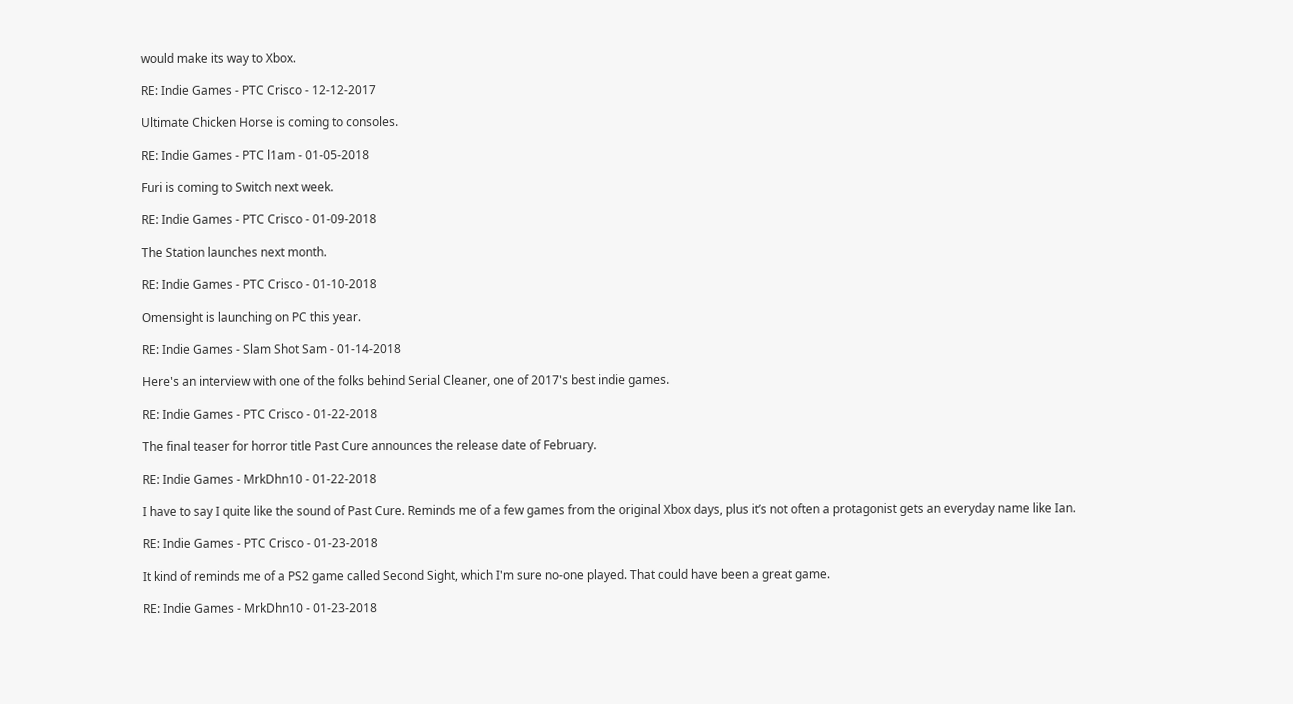would make its way to Xbox.

RE: Indie Games - PTC Crisco - 12-12-2017

Ultimate Chicken Horse is coming to consoles.

RE: Indie Games - PTC l1am - 01-05-2018

Furi is coming to Switch next week.

RE: Indie Games - PTC Crisco - 01-09-2018

The Station launches next month.

RE: Indie Games - PTC Crisco - 01-10-2018

Omensight is launching on PC this year.

RE: Indie Games - Slam Shot Sam - 01-14-2018

Here's an interview with one of the folks behind Serial Cleaner, one of 2017's best indie games.

RE: Indie Games - PTC Crisco - 01-22-2018

The final teaser for horror title Past Cure announces the release date of February.

RE: Indie Games - MrkDhn10 - 01-22-2018

I have to say I quite like the sound of Past Cure. Reminds me of a few games from the original Xbox days, plus it’s not often a protagonist gets an everyday name like Ian.

RE: Indie Games - PTC Crisco - 01-23-2018

It kind of reminds me of a PS2 game called Second Sight, which I'm sure no-one played. That could have been a great game.

RE: Indie Games - MrkDhn10 - 01-23-2018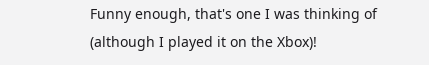Funny enough, that's one I was thinking of (although I played it on the Xbox)!